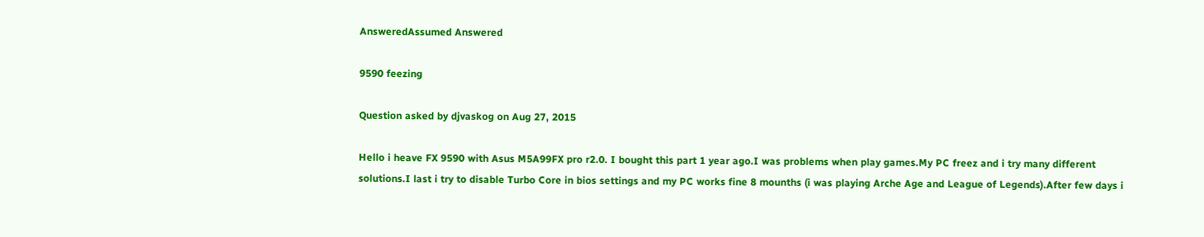AnsweredAssumed Answered

9590 feezing

Question asked by djvaskog on Aug 27, 2015

Hello i heave FX 9590 with Asus M5A99FX pro r2.0. I bought this part 1 year ago.I was problems when play games.My PC freez and i try many different solutions.I last i try to disable Turbo Core in bios settings and my PC works fine 8 mounths (i was playing Arche Age and League of Legends).After few days i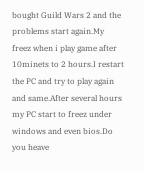bought Guild Wars 2 and the problems start again.My freez when i play game after 10minets to 2 hours.I restart the PC and try to play again and same.After several hours my PC start to freez under windows and even bios.Do you heave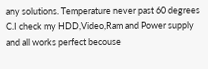any solutions. Temperature never past 60 degrees C.I check my HDD,Video,Ram and Power supply and all works perfect becouse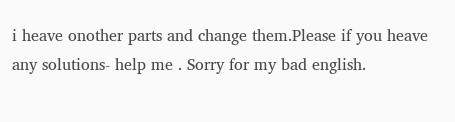i heave onother parts and change them.Please if you heave any solutions- help me . Sorry for my bad english.